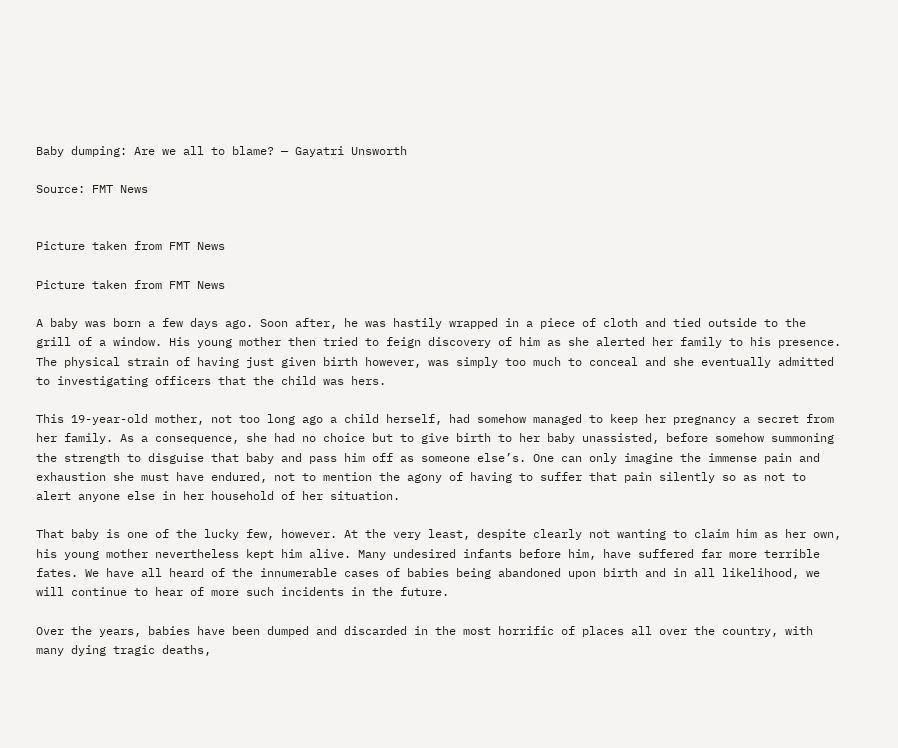Baby dumping: Are we all to blame? — Gayatri Unsworth

Source: FMT News


Picture taken from FMT News

Picture taken from FMT News

A baby was born a few days ago. Soon after, he was hastily wrapped in a piece of cloth and tied outside to the grill of a window. His young mother then tried to feign discovery of him as she alerted her family to his presence. The physical strain of having just given birth however, was simply too much to conceal and she eventually admitted to investigating officers that the child was hers.

This 19-year-old mother, not too long ago a child herself, had somehow managed to keep her pregnancy a secret from her family. As a consequence, she had no choice but to give birth to her baby unassisted, before somehow summoning the strength to disguise that baby and pass him off as someone else’s. One can only imagine the immense pain and exhaustion she must have endured, not to mention the agony of having to suffer that pain silently so as not to alert anyone else in her household of her situation.

That baby is one of the lucky few, however. At the very least, despite clearly not wanting to claim him as her own, his young mother nevertheless kept him alive. Many undesired infants before him, have suffered far more terrible fates. We have all heard of the innumerable cases of babies being abandoned upon birth and in all likelihood, we will continue to hear of more such incidents in the future.

Over the years, babies have been dumped and discarded in the most horrific of places all over the country, with many dying tragic deaths,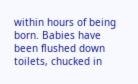within hours of being born. Babies have been flushed down toilets, chucked in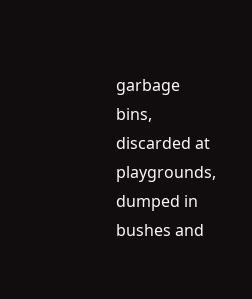garbage bins, discarded at playgrounds, dumped in bushes and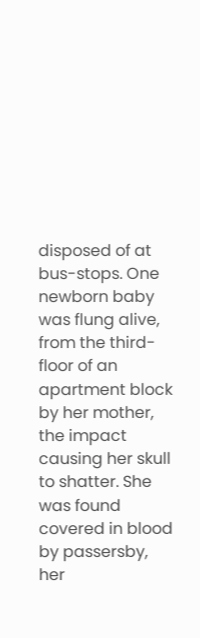disposed of at bus-stops. One newborn baby was flung alive, from the third-floor of an apartment block by her mother, the impact causing her skull to shatter. She was found covered in blood by passersby, her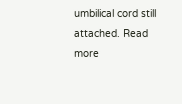umbilical cord still attached. Read more